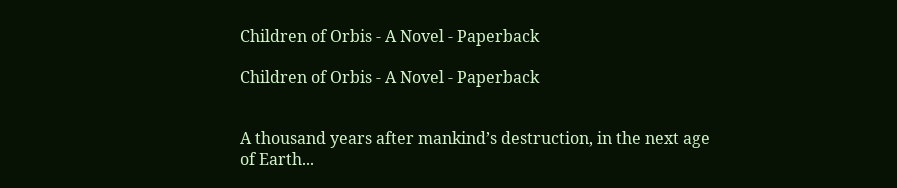Children of Orbis - A Novel - Paperback

Children of Orbis - A Novel - Paperback


A thousand years after mankind’s destruction, in the next age of Earth...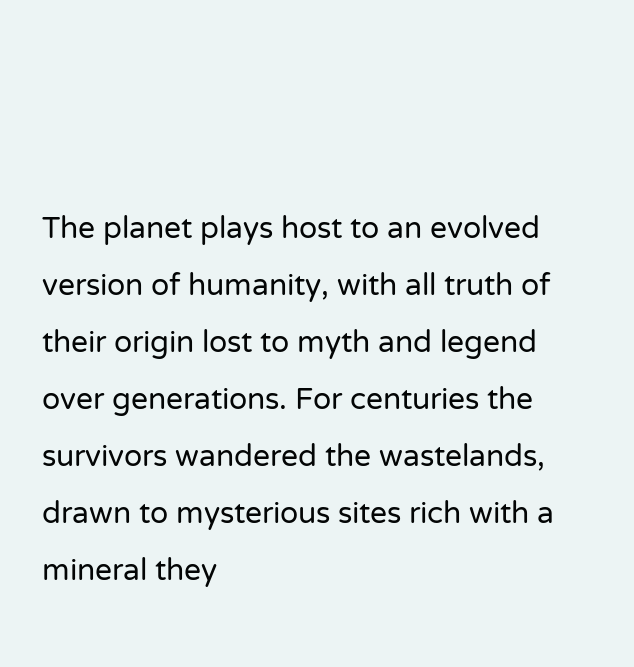The planet plays host to an evolved version of humanity, with all truth of their origin lost to myth and legend over generations. For centuries the survivors wandered the wastelands, drawn to mysterious sites rich with a mineral they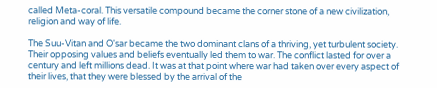called Meta-coral. This versatile compound became the corner stone of a new civilization, religion and way of life.

The Suu-Vitan and O'sar became the two dominant clans of a thriving, yet turbulent society. Their opposing values and beliefs eventually led them to war. The conflict lasted for over a century and left millions dead. It was at that point where war had taken over every aspect of their lives, that they were blessed by the arrival of the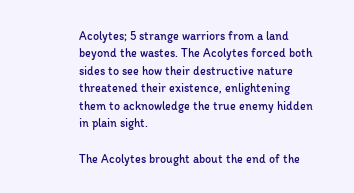Acolytes; 5 strange warriors from a land beyond the wastes. The Acolytes forced both sides to see how their destructive nature threatened their existence, enlightening them to acknowledge the true enemy hidden in plain sight.

The Acolytes brought about the end of the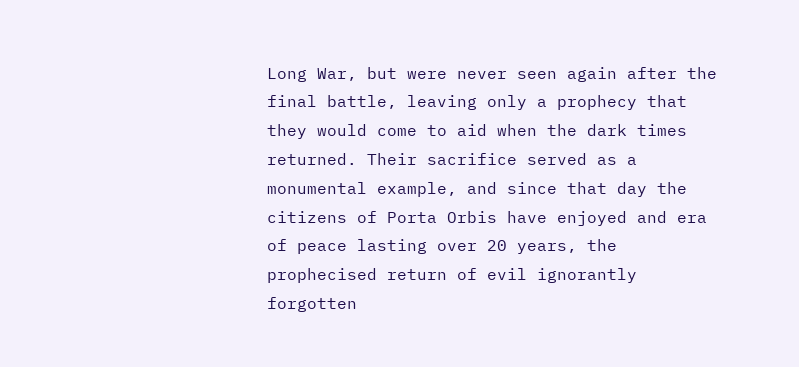Long War, but were never seen again after the final battle, leaving only a prophecy that they would come to aid when the dark times returned. Their sacrifice served as a monumental example, and since that day the citizens of Porta Orbis have enjoyed and era of peace lasting over 20 years, the prophecised return of evil ignorantly forgotten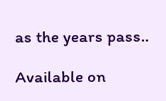as the years pass..

Available on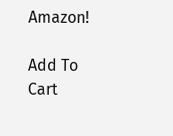Amazon!

Add To Cart